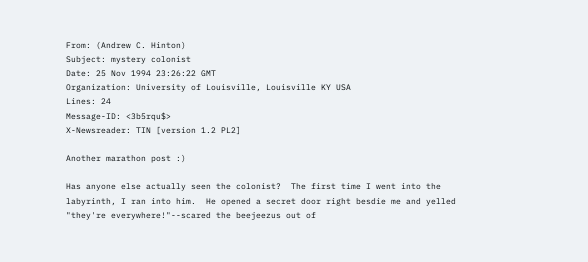From: (Andrew C. Hinton)
Subject: mystery colonist
Date: 25 Nov 1994 23:26:22 GMT
Organization: University of Louisville, Louisville KY USA
Lines: 24
Message-ID: <3b5rqu$>
X-Newsreader: TIN [version 1.2 PL2]

Another marathon post :)

Has anyone else actually seen the colonist?  The first time I went into the
labyrinth, I ran into him.  He opened a secret door right besdie me and yelled
"they're everywhere!"--scared the beejeezus out of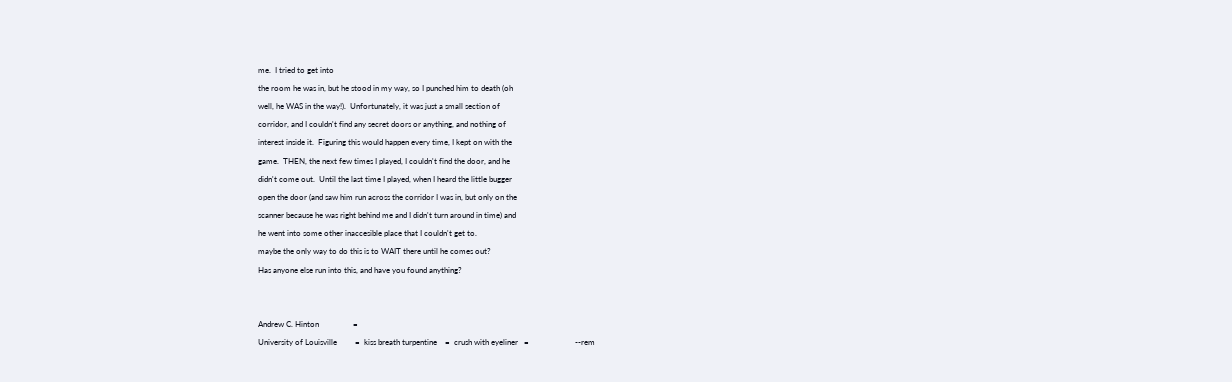me.  I tried to get into
the room he was in, but he stood in my way, so I punched him to death (oh
well, he WAS in the way!).  Unfortunately, it was just a small section of
corridor, and I couldn't find any secret doors or anything, and nothing of
interest inside it.  Figuring this would happen every time, I kept on with the
game.  THEN, the next few times I played, I couldn't find the door, and he
didn't come out.  Until the last time I played, when I heard the little bugger
open the door (and saw him run across the corridor I was in, but only on the
scanner because he was right behind me and I didn't turn around in time) and
he went into some other inaccesible place that I couldn't get to.
maybe the only way to do this is to WAIT there until he comes out?
Has anyone else run into this, and have you found anything?


Andrew C. Hinton                 =
University of Louisville         =  kiss breath turpentine    =  crush with eyeliner   =                       --rem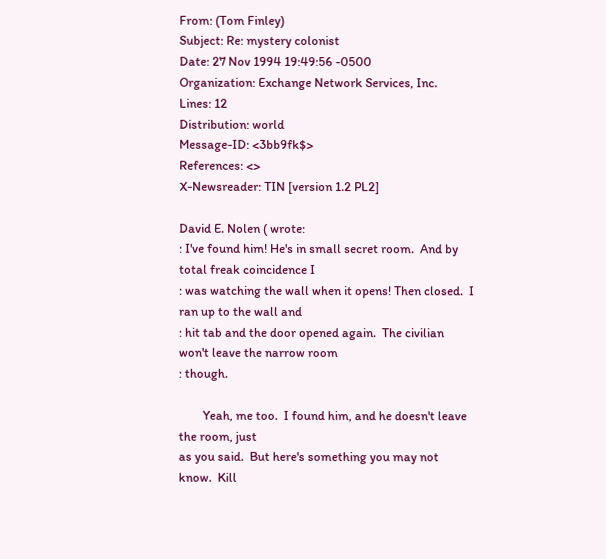From: (Tom Finley)
Subject: Re: mystery colonist
Date: 27 Nov 1994 19:49:56 -0500
Organization: Exchange Network Services, Inc.
Lines: 12
Distribution: world
Message-ID: <3bb9fk$>
References: <>
X-Newsreader: TIN [version 1.2 PL2]

David E. Nolen ( wrote:
: I've found him! He's in small secret room.  And by total freak coincidence I
: was watching the wall when it opens! Then closed.  I ran up to the wall and
: hit tab and the door opened again.  The civilian won't leave the narrow room
: though.

        Yeah, me too.  I found him, and he doesn't leave the room, just
as you said.  But here's something you may not know.  Kill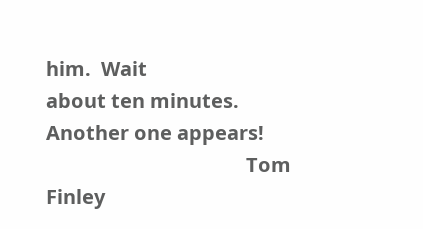him.  Wait
about ten minutes.  Another one appears!
                                        Tom Finley